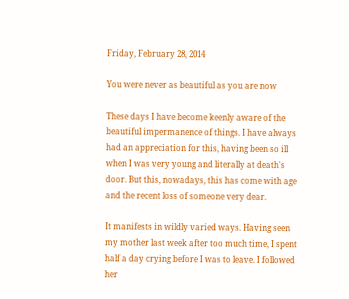Friday, February 28, 2014

You were never as beautiful as you are now

These days I have become keenly aware of the beautiful impermanence of things. I have always had an appreciation for this, having been so ill when I was very young and literally at death's door. But this, nowadays, this has come with age and the recent loss of someone very dear.

It manifests in wildly varied ways. Having seen my mother last week after too much time, I spent half a day crying before I was to leave. I followed her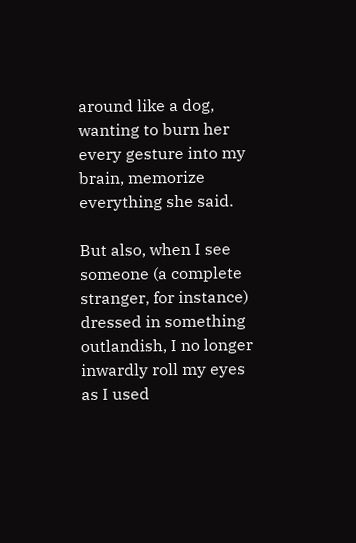around like a dog, wanting to burn her every gesture into my brain, memorize everything she said.

But also, when I see someone (a complete stranger, for instance) dressed in something outlandish, I no longer inwardly roll my eyes as I used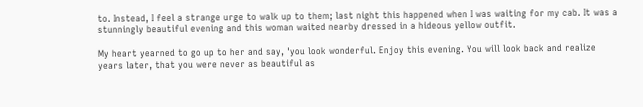to. Instead, I feel a strange urge to walk up to them; last night this happened when I was waiting for my cab. It was a stunningly beautiful evening and this woman waited nearby dressed in a hideous yellow outfit.

My heart yearned to go up to her and say, 'you look wonderful. Enjoy this evening. You will look back and realize years later, that you were never as beautiful as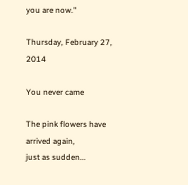you are now."

Thursday, February 27, 2014

You never came

The pink flowers have arrived again,
just as sudden...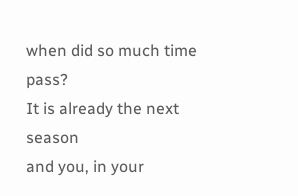when did so much time pass?
It is already the next season
and you, in your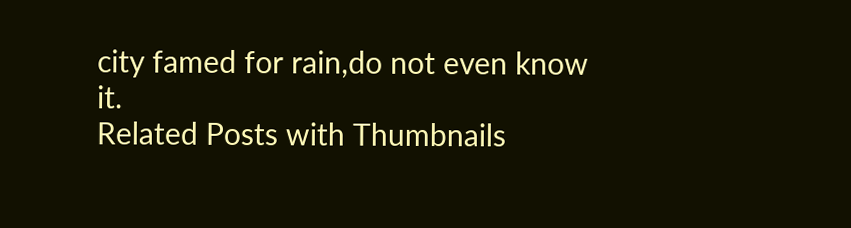city famed for rain,do not even know it.
Related Posts with Thumbnails